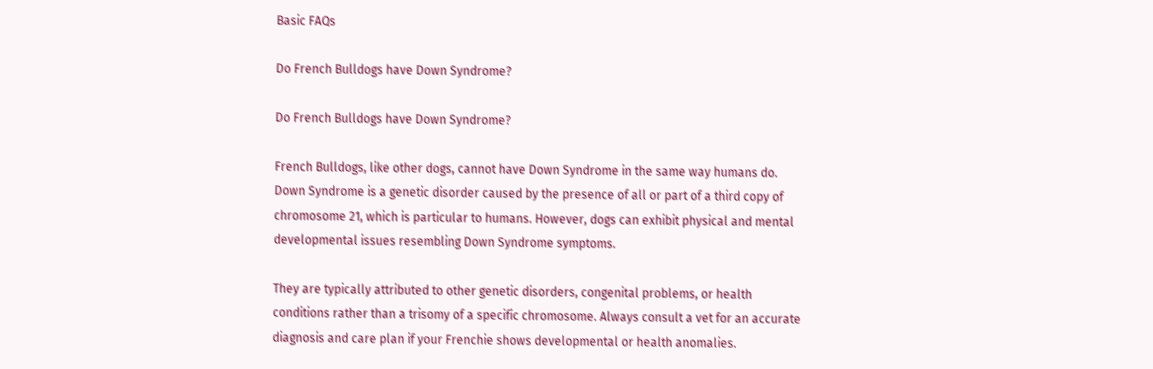Basic FAQs

Do French Bulldogs have Down Syndrome?

Do French Bulldogs have Down Syndrome?

French Bulldogs, like other dogs, cannot have Down Syndrome in the same way humans do. Down Syndrome is a genetic disorder caused by the presence of all or part of a third copy of chromosome 21, which is particular to humans. However, dogs can exhibit physical and mental developmental issues resembling Down Syndrome symptoms.

They are typically attributed to other genetic disorders, congenital problems, or health conditions rather than a trisomy of a specific chromosome. Always consult a vet for an accurate diagnosis and care plan if your Frenchie shows developmental or health anomalies.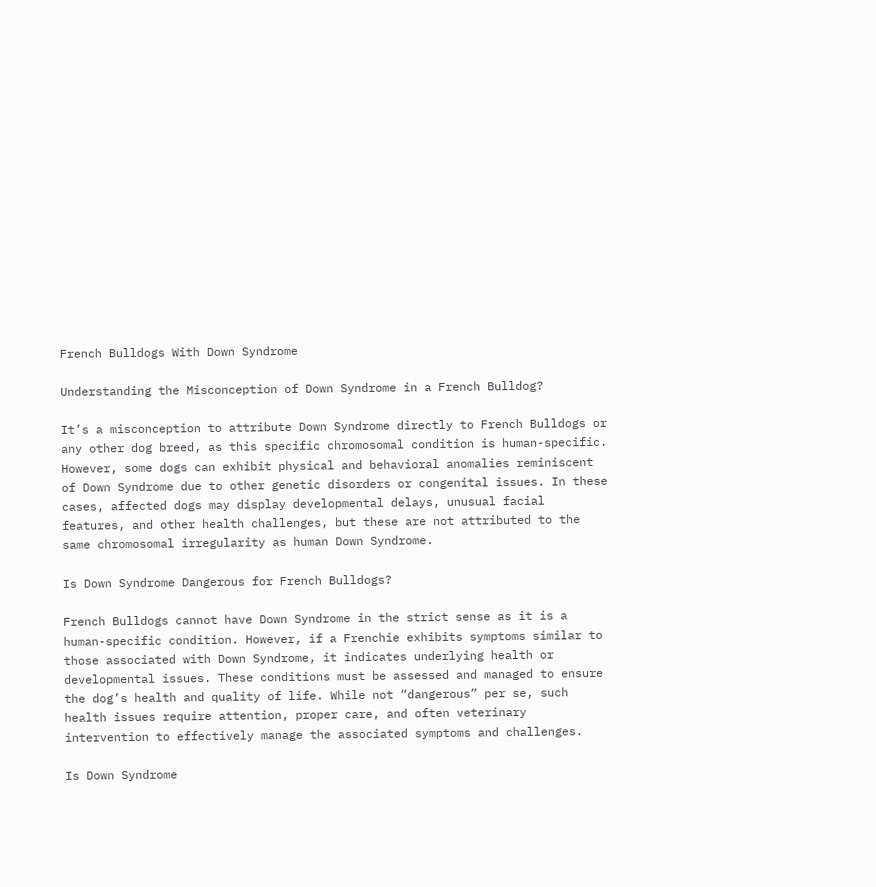French Bulldogs With Down Syndrome

Understanding the Misconception of Down Syndrome in a French Bulldog?

It’s a misconception to attribute Down Syndrome directly to French Bulldogs or any other dog breed, as this specific chromosomal condition is human-specific. However, some dogs can exhibit physical and behavioral anomalies reminiscent of Down Syndrome due to other genetic disorders or congenital issues. In these cases, affected dogs may display developmental delays, unusual facial features, and other health challenges, but these are not attributed to the same chromosomal irregularity as human Down Syndrome.

Is Down Syndrome Dangerous for French Bulldogs?

French Bulldogs cannot have Down Syndrome in the strict sense as it is a human-specific condition. However, if a Frenchie exhibits symptoms similar to those associated with Down Syndrome, it indicates underlying health or developmental issues. These conditions must be assessed and managed to ensure the dog’s health and quality of life. While not “dangerous” per se, such health issues require attention, proper care, and often veterinary intervention to effectively manage the associated symptoms and challenges.

Is Down Syndrome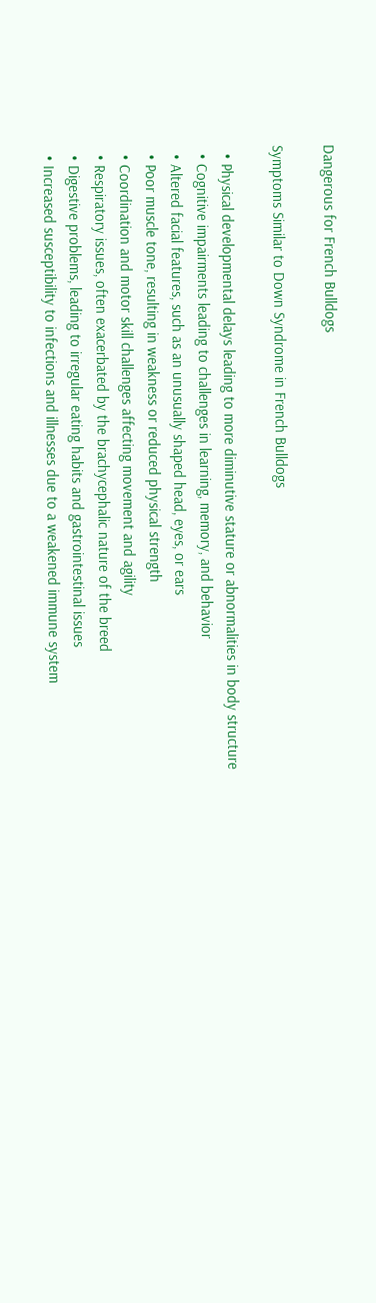Dangerous for French Bulldogs

Symptoms Similar to Down Syndrome in French Bulldogs

  • Physical developmental delays leading to more diminutive stature or abnormalities in body structure
  • Cognitive impairments leading to challenges in learning, memory, and behavior
  • Altered facial features, such as an unusually shaped head, eyes, or ears
  • Poor muscle tone, resulting in weakness or reduced physical strength
  • Coordination and motor skill challenges affecting movement and agility
  • Respiratory issues, often exacerbated by the brachycephalic nature of the breed
  • Digestive problems, leading to irregular eating habits and gastrointestinal issues
  • Increased susceptibility to infections and illnesses due to a weakened immune system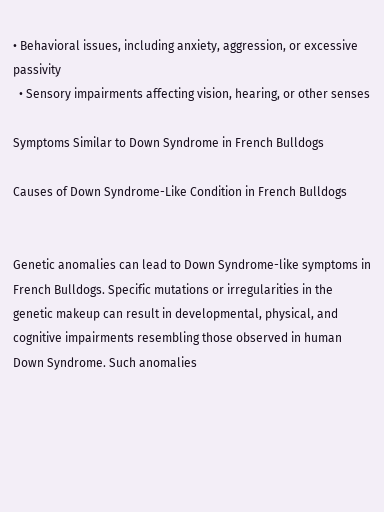• Behavioral issues, including anxiety, aggression, or excessive passivity
  • Sensory impairments affecting vision, hearing, or other senses

Symptoms Similar to Down Syndrome in French Bulldogs

Causes of Down Syndrome-Like Condition in French Bulldogs


Genetic anomalies can lead to Down Syndrome-like symptoms in French Bulldogs. Specific mutations or irregularities in the genetic makeup can result in developmental, physical, and cognitive impairments resembling those observed in human Down Syndrome. Such anomalies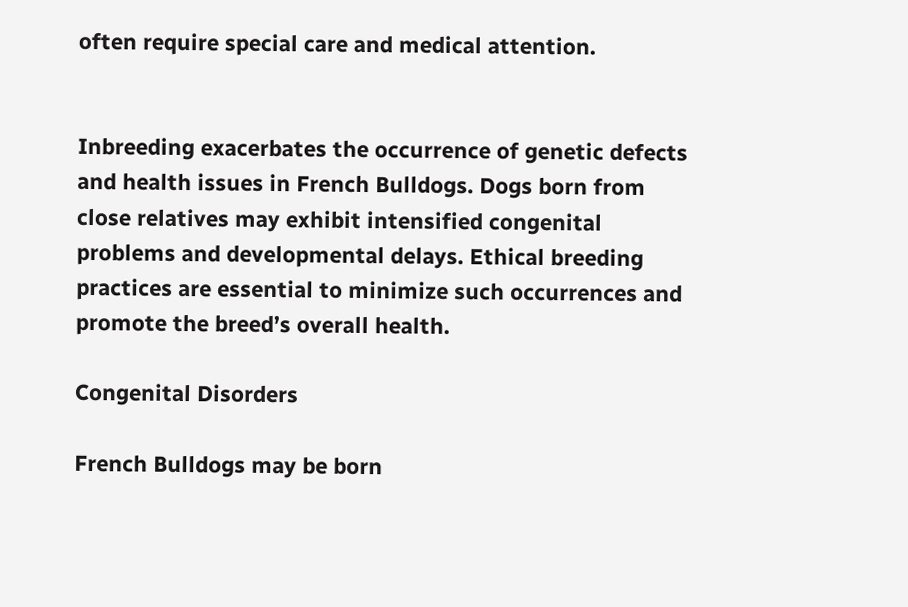often require special care and medical attention.


Inbreeding exacerbates the occurrence of genetic defects and health issues in French Bulldogs. Dogs born from close relatives may exhibit intensified congenital problems and developmental delays. Ethical breeding practices are essential to minimize such occurrences and promote the breed’s overall health.

Congenital Disorders

French Bulldogs may be born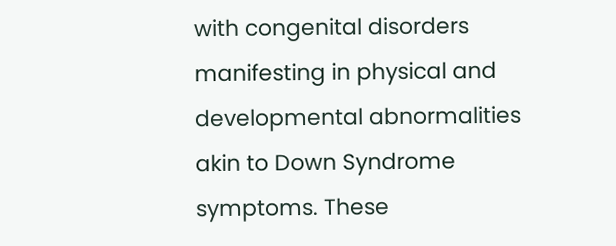with congenital disorders manifesting in physical and developmental abnormalities akin to Down Syndrome symptoms. These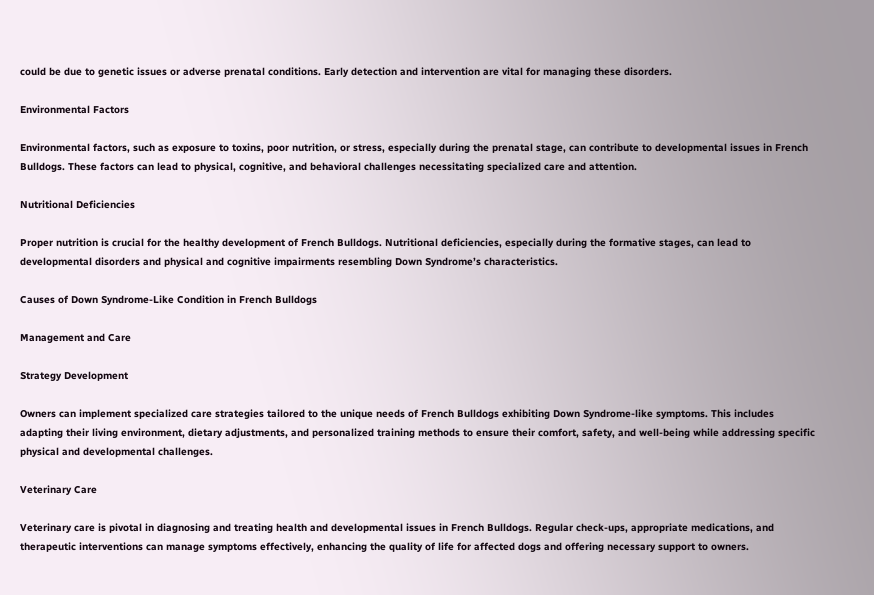could be due to genetic issues or adverse prenatal conditions. Early detection and intervention are vital for managing these disorders.

Environmental Factors

Environmental factors, such as exposure to toxins, poor nutrition, or stress, especially during the prenatal stage, can contribute to developmental issues in French Bulldogs. These factors can lead to physical, cognitive, and behavioral challenges necessitating specialized care and attention.

Nutritional Deficiencies

Proper nutrition is crucial for the healthy development of French Bulldogs. Nutritional deficiencies, especially during the formative stages, can lead to developmental disorders and physical and cognitive impairments resembling Down Syndrome’s characteristics.

Causes of Down Syndrome-Like Condition in French Bulldogs

Management and Care

Strategy Development

Owners can implement specialized care strategies tailored to the unique needs of French Bulldogs exhibiting Down Syndrome-like symptoms. This includes adapting their living environment, dietary adjustments, and personalized training methods to ensure their comfort, safety, and well-being while addressing specific physical and developmental challenges.

Veterinary Care

Veterinary care is pivotal in diagnosing and treating health and developmental issues in French Bulldogs. Regular check-ups, appropriate medications, and therapeutic interventions can manage symptoms effectively, enhancing the quality of life for affected dogs and offering necessary support to owners.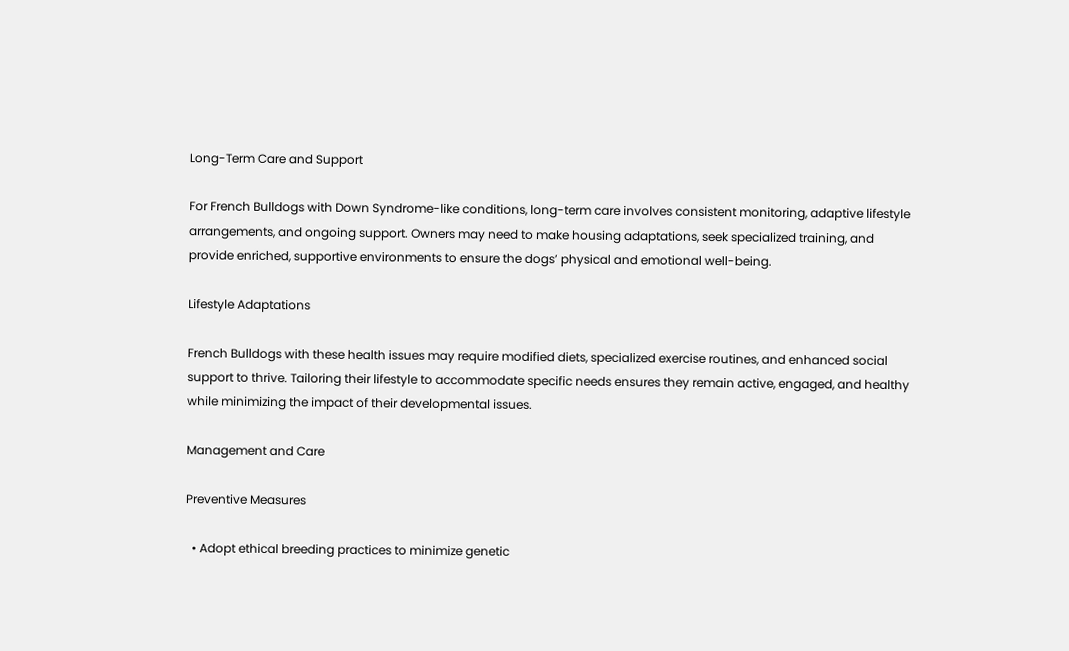Long-Term Care and Support

For French Bulldogs with Down Syndrome-like conditions, long-term care involves consistent monitoring, adaptive lifestyle arrangements, and ongoing support. Owners may need to make housing adaptations, seek specialized training, and provide enriched, supportive environments to ensure the dogs’ physical and emotional well-being.

Lifestyle Adaptations

French Bulldogs with these health issues may require modified diets, specialized exercise routines, and enhanced social support to thrive. Tailoring their lifestyle to accommodate specific needs ensures they remain active, engaged, and healthy while minimizing the impact of their developmental issues.

Management and Care

Preventive Measures

  • Adopt ethical breeding practices to minimize genetic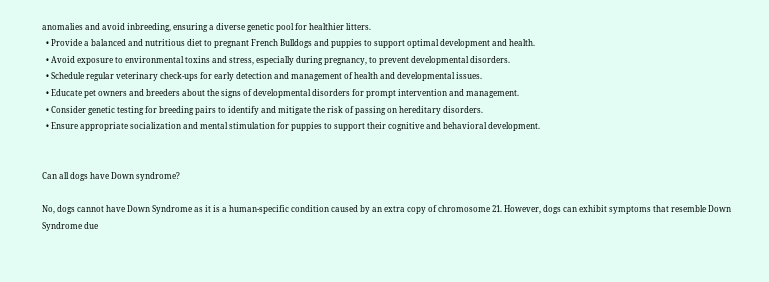anomalies and avoid inbreeding, ensuring a diverse genetic pool for healthier litters.
  • Provide a balanced and nutritious diet to pregnant French Bulldogs and puppies to support optimal development and health.
  • Avoid exposure to environmental toxins and stress, especially during pregnancy, to prevent developmental disorders.
  • Schedule regular veterinary check-ups for early detection and management of health and developmental issues.
  • Educate pet owners and breeders about the signs of developmental disorders for prompt intervention and management.
  • Consider genetic testing for breeding pairs to identify and mitigate the risk of passing on hereditary disorders.
  • Ensure appropriate socialization and mental stimulation for puppies to support their cognitive and behavioral development.


Can all dogs have Down syndrome?

No, dogs cannot have Down Syndrome as it is a human-specific condition caused by an extra copy of chromosome 21. However, dogs can exhibit symptoms that resemble Down Syndrome due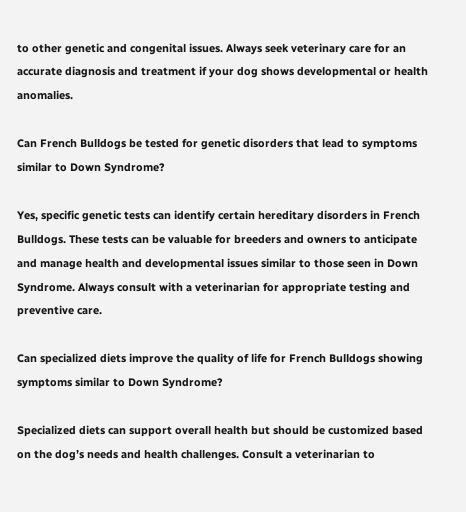to other genetic and congenital issues. Always seek veterinary care for an accurate diagnosis and treatment if your dog shows developmental or health anomalies.

Can French Bulldogs be tested for genetic disorders that lead to symptoms similar to Down Syndrome?

Yes, specific genetic tests can identify certain hereditary disorders in French Bulldogs. These tests can be valuable for breeders and owners to anticipate and manage health and developmental issues similar to those seen in Down Syndrome. Always consult with a veterinarian for appropriate testing and preventive care.

Can specialized diets improve the quality of life for French Bulldogs showing symptoms similar to Down Syndrome?

Specialized diets can support overall health but should be customized based on the dog’s needs and health challenges. Consult a veterinarian to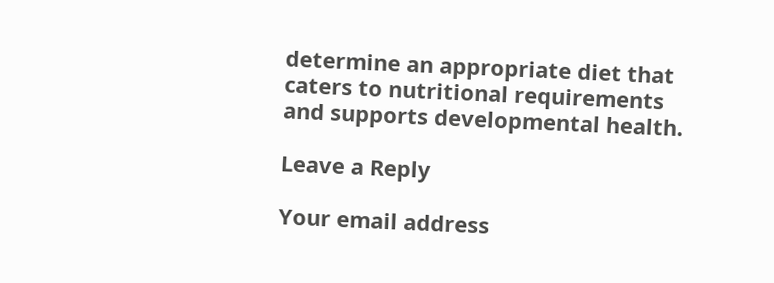determine an appropriate diet that caters to nutritional requirements and supports developmental health.

Leave a Reply

Your email address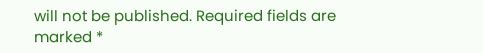will not be published. Required fields are marked *